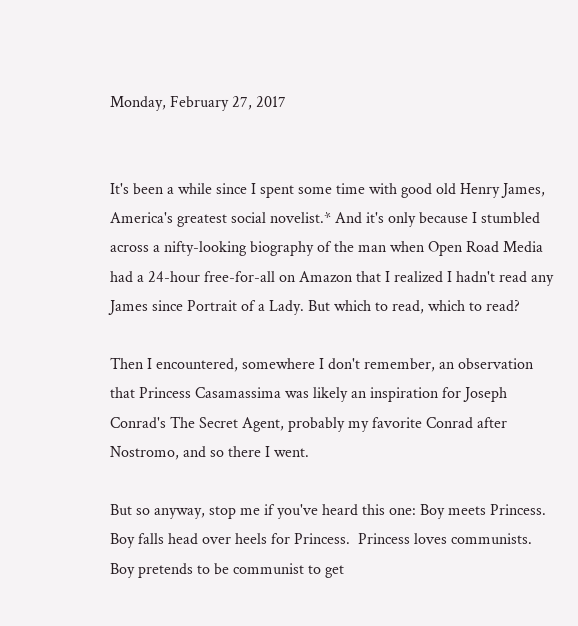Monday, February 27, 2017


It's been a while since I spent some time with good old Henry James, America's greatest social novelist.* And it's only because I stumbled across a nifty-looking biography of the man when Open Road Media had a 24-hour free-for-all on Amazon that I realized I hadn't read any James since Portrait of a Lady. But which to read, which to read?

Then I encountered, somewhere I don't remember, an observation that Princess Casamassima was likely an inspiration for Joseph Conrad's The Secret Agent, probably my favorite Conrad after Nostromo, and so there I went.

But so anyway, stop me if you've heard this one: Boy meets Princess. Boy falls head over heels for Princess.  Princess loves communists. Boy pretends to be communist to get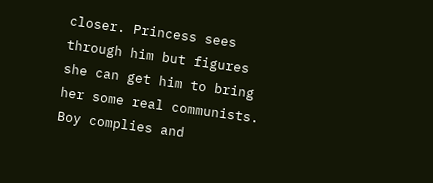closer. Princess sees through him but figures she can get him to bring her some real communists. Boy complies and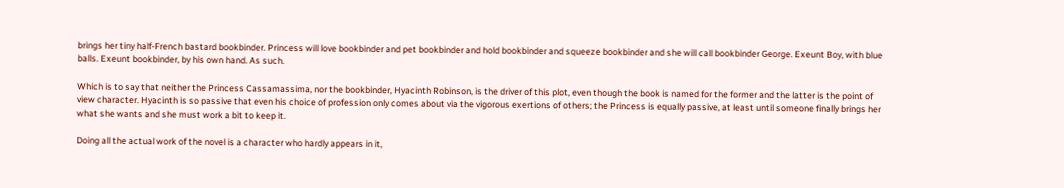brings her tiny half-French bastard bookbinder. Princess will love bookbinder and pet bookbinder and hold bookbinder and squeeze bookbinder and she will call bookbinder George. Exeunt Boy, with blue balls. Exeunt bookbinder, by his own hand. As such.

Which is to say that neither the Princess Cassamassima, nor the bookbinder, Hyacinth Robinson, is the driver of this plot, even though the book is named for the former and the latter is the point of view character. Hyacinth is so passive that even his choice of profession only comes about via the vigorous exertions of others; the Princess is equally passive, at least until someone finally brings her what she wants and she must work a bit to keep it.

Doing all the actual work of the novel is a character who hardly appears in it,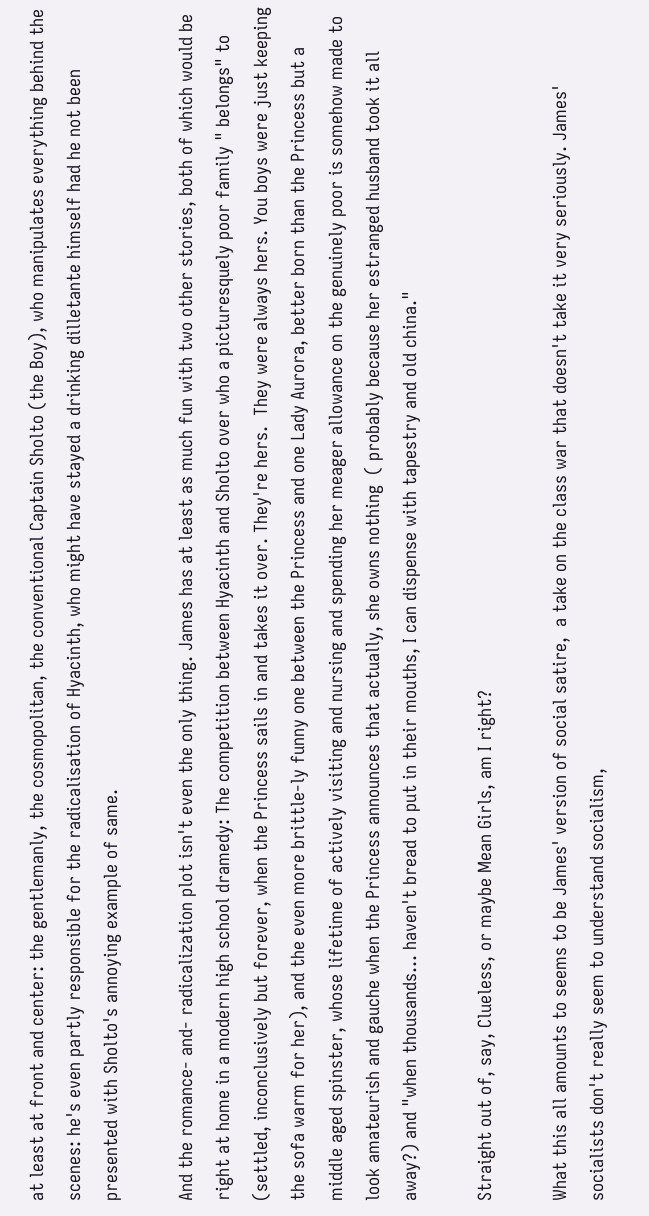at least at front and center: the gentlemanly, the cosmopolitan, the conventional Captain Sholto (the Boy), who manipulates everything behind the scenes: he's even partly responsible for the radicalisation of Hyacinth, who might have stayed a drinking dilletante himself had he not been presented with Sholto's annoying example of same.

And the romance- and- radicalization plot isn't even the only thing. James has at least as much fun with two other stories, both of which would be right at home in a modern high school dramedy: The competition between Hyacinth and Sholto over who a picturesquely poor family " belongs" to (settled, inconclusively but forever, when the Princess sails in and takes it over. They're hers.  They were always hers. You boys were just keeping the sofa warm for her), and the even more brittle-ly funny one between the Princess and one Lady Aurora, better born than the Princess but a middle aged spinster, whose lifetime of actively visiting and nursing and spending her meager allowance on the genuinely poor is somehow made to look amateurish and gauche when the Princess announces that actually, she owns nothing  ( probably because her estranged husband took it all away?) and "when thousands... haven't bread to put in their mouths, I can dispense with tapestry and old china."

Straight out of, say, Clueless, or maybe Mean Girls, am I right?

What this all amounts to seems to be James' version of social satire,  a take on the class war that doesn't take it very seriously. James' socialists don't really seem to understand socialism,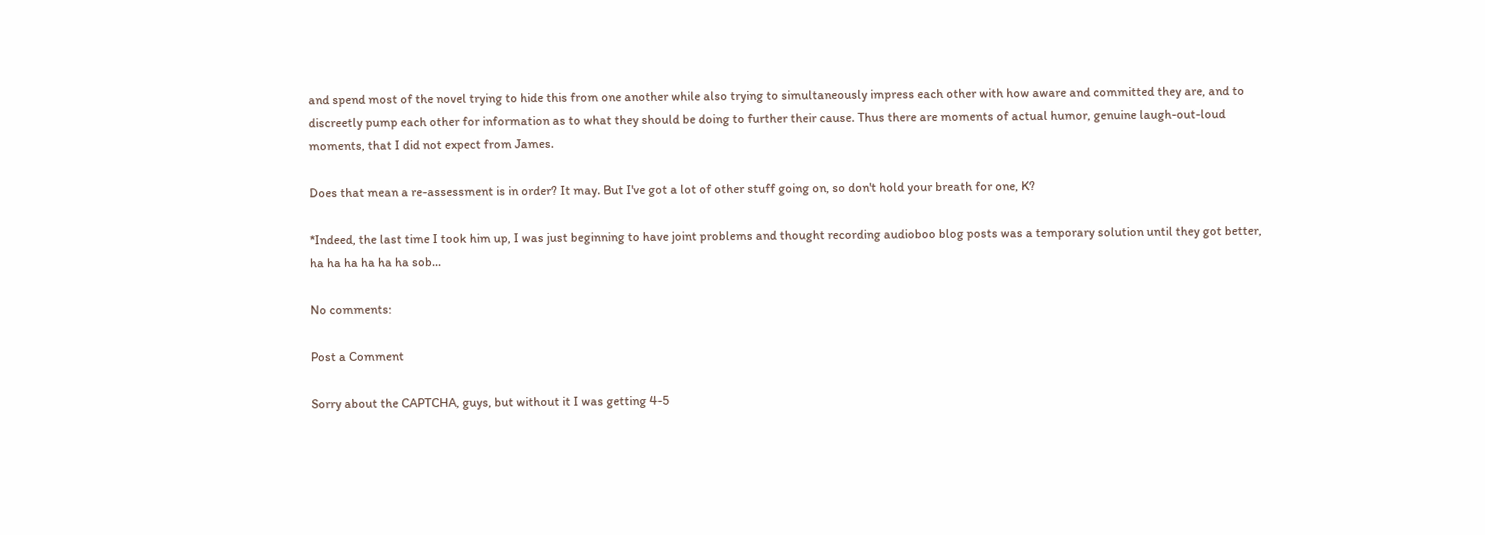and spend most of the novel trying to hide this from one another while also trying to simultaneously impress each other with how aware and committed they are, and to discreetly pump each other for information as to what they should be doing to further their cause. Thus there are moments of actual humor, genuine laugh-out-loud moments, that I did not expect from James.

Does that mean a re-assessment is in order? It may. But I've got a lot of other stuff going on, so don't hold your breath for one, K?

*Indeed, the last time I took him up, I was just beginning to have joint problems and thought recording audioboo blog posts was a temporary solution until they got better, ha ha ha ha ha ha sob...

No comments:

Post a Comment

Sorry about the CAPTCHA, guys, but without it I was getting 4-5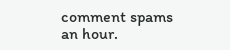comment spams an hour.